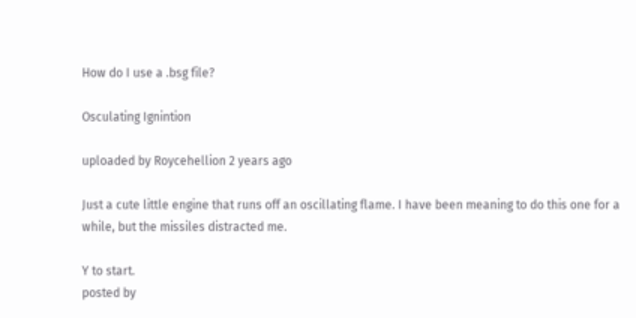How do I use a .bsg file?

Osculating Ignintion

uploaded by Roycehellion 2 years ago

Just a cute little engine that runs off an oscillating flame. I have been meaning to do this one for a while, but the missiles distracted me.

Y to start.
posted by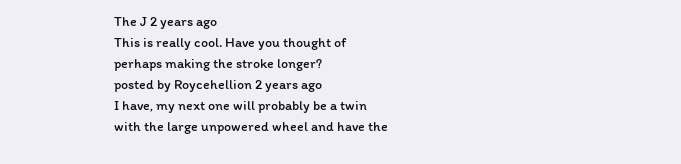The J 2 years ago
This is really cool. Have you thought of perhaps making the stroke longer?
posted by Roycehellion 2 years ago
I have, my next one will probably be a twin with the large unpowered wheel and have the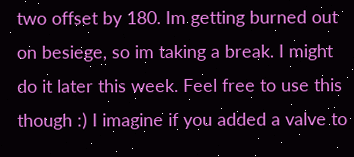two offset by 180. Im getting burned out on besiege, so im taking a break. I might do it later this week. Feel free to use this though :) I imagine if you added a valve to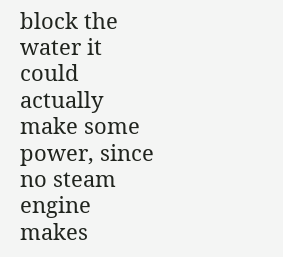block the water it could actually make some power, since no steam engine makes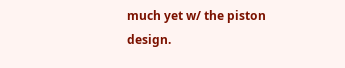much yet w/ the piston design.